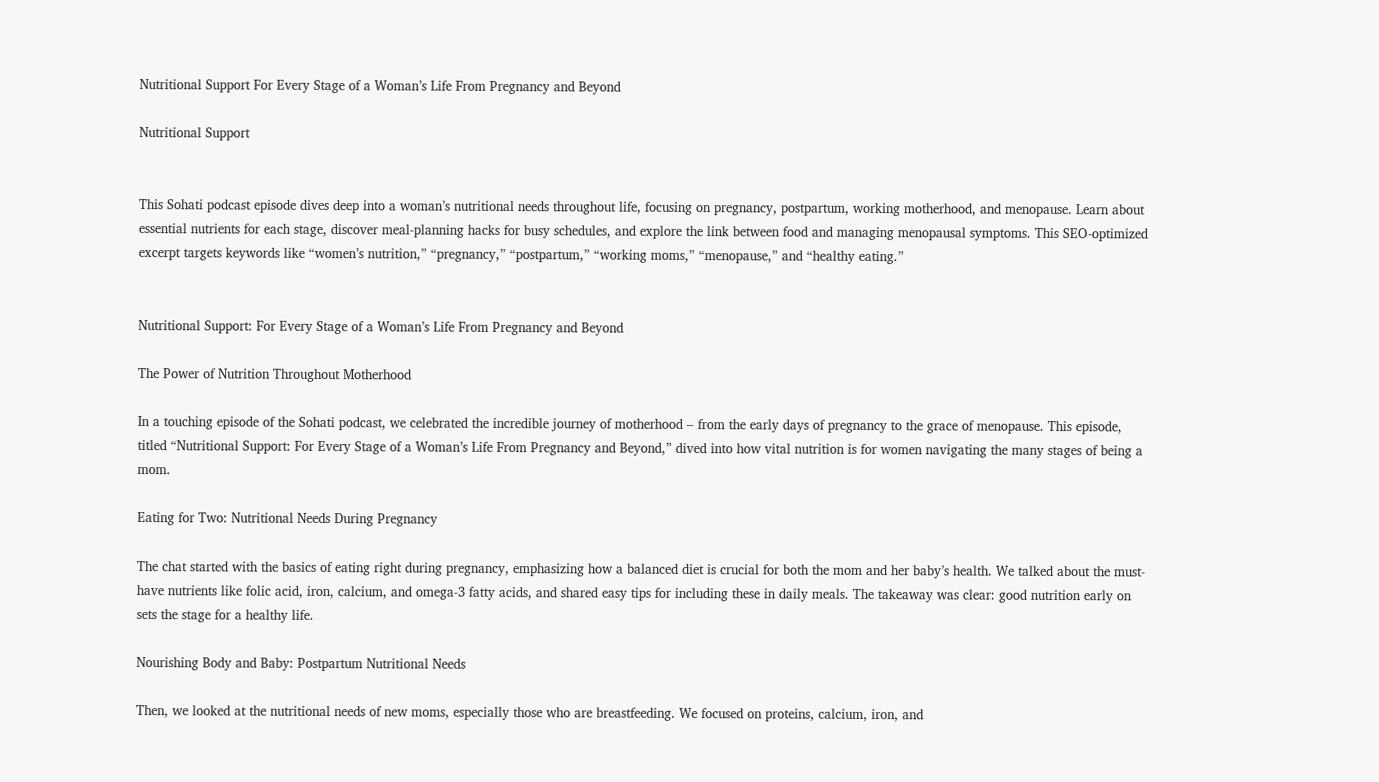Nutritional Support For Every Stage of a Woman’s Life From Pregnancy and Beyond

Nutritional Support


This Sohati podcast episode dives deep into a woman’s nutritional needs throughout life, focusing on pregnancy, postpartum, working motherhood, and menopause. Learn about essential nutrients for each stage, discover meal-planning hacks for busy schedules, and explore the link between food and managing menopausal symptoms. This SEO-optimized excerpt targets keywords like “women’s nutrition,” “pregnancy,” “postpartum,” “working moms,” “menopause,” and “healthy eating.”


Nutritional Support: For Every Stage of a Woman’s Life From Pregnancy and Beyond

The Power of Nutrition Throughout Motherhood

In a touching episode of the Sohati podcast, we celebrated the incredible journey of motherhood – from the early days of pregnancy to the grace of menopause. This episode, titled “Nutritional Support: For Every Stage of a Woman’s Life From Pregnancy and Beyond,” dived into how vital nutrition is for women navigating the many stages of being a mom.

Eating for Two: Nutritional Needs During Pregnancy

The chat started with the basics of eating right during pregnancy, emphasizing how a balanced diet is crucial for both the mom and her baby’s health. We talked about the must-have nutrients like folic acid, iron, calcium, and omega-3 fatty acids, and shared easy tips for including these in daily meals. The takeaway was clear: good nutrition early on sets the stage for a healthy life.

Nourishing Body and Baby: Postpartum Nutritional Needs

Then, we looked at the nutritional needs of new moms, especially those who are breastfeeding. We focused on proteins, calcium, iron, and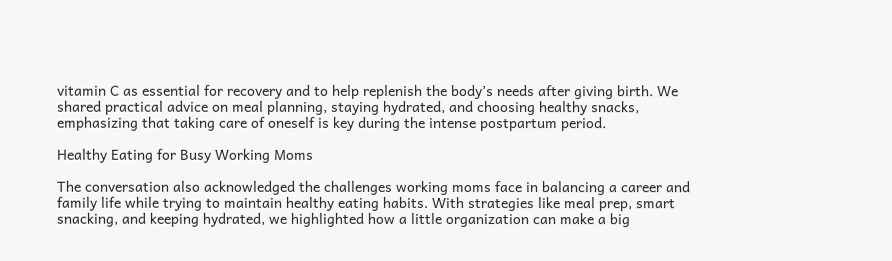vitamin C as essential for recovery and to help replenish the body’s needs after giving birth. We shared practical advice on meal planning, staying hydrated, and choosing healthy snacks, emphasizing that taking care of oneself is key during the intense postpartum period.

Healthy Eating for Busy Working Moms

The conversation also acknowledged the challenges working moms face in balancing a career and family life while trying to maintain healthy eating habits. With strategies like meal prep, smart snacking, and keeping hydrated, we highlighted how a little organization can make a big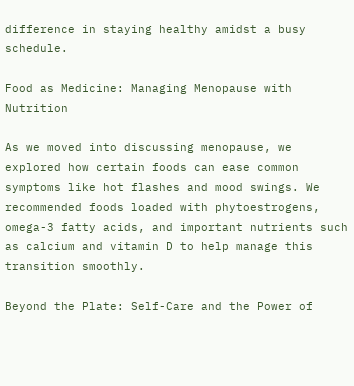difference in staying healthy amidst a busy schedule.

Food as Medicine: Managing Menopause with Nutrition

As we moved into discussing menopause, we explored how certain foods can ease common symptoms like hot flashes and mood swings. We recommended foods loaded with phytoestrogens, omega-3 fatty acids, and important nutrients such as calcium and vitamin D to help manage this transition smoothly.

Beyond the Plate: Self-Care and the Power of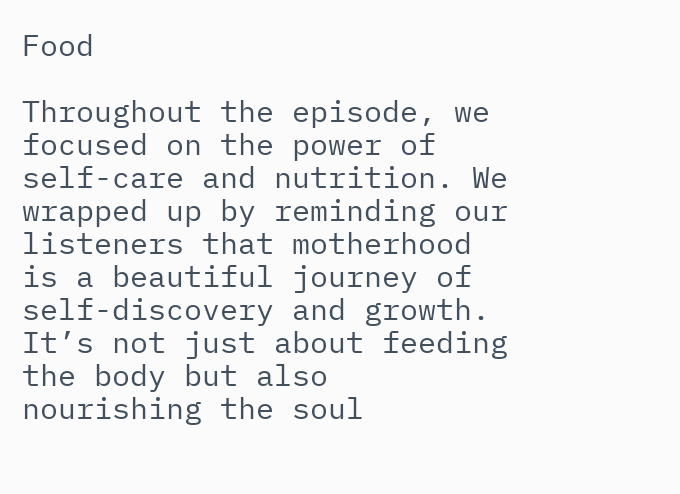Food

Throughout the episode, we focused on the power of self-care and nutrition. We wrapped up by reminding our listeners that motherhood is a beautiful journey of self-discovery and growth. It’s not just about feeding the body but also nourishing the soul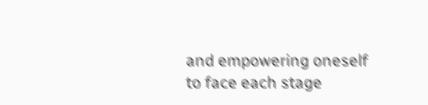and empowering oneself to face each stage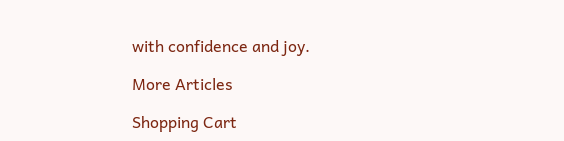with confidence and joy.

More Articles

Shopping Cart